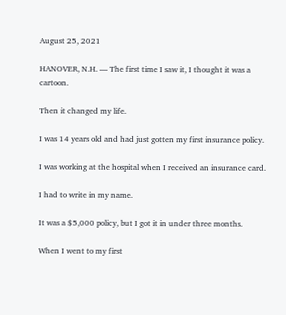August 25, 2021

HANOVER, N.H. — The first time I saw it, I thought it was a cartoon.

Then it changed my life.

I was 14 years old and had just gotten my first insurance policy.

I was working at the hospital when I received an insurance card.

I had to write in my name.

It was a $5,000 policy, but I got it in under three months.

When I went to my first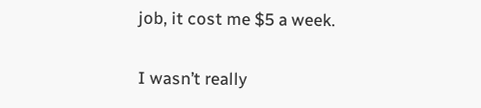job, it cost me $5 a week.

I wasn’t really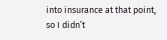into insurance at that point, so I didn’t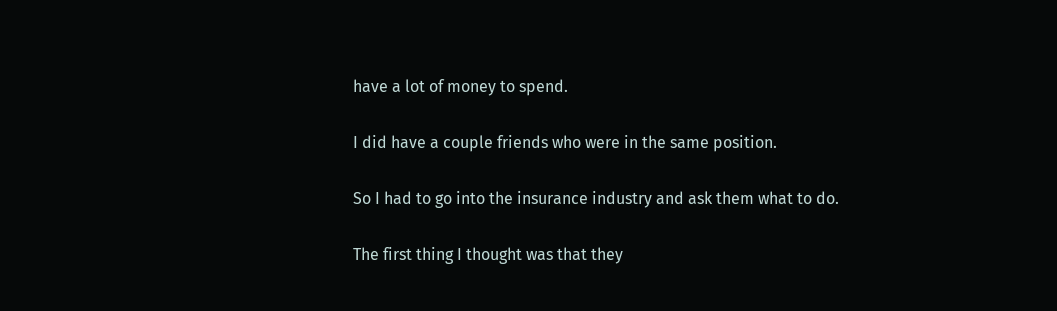have a lot of money to spend.

I did have a couple friends who were in the same position.

So I had to go into the insurance industry and ask them what to do.

The first thing I thought was that they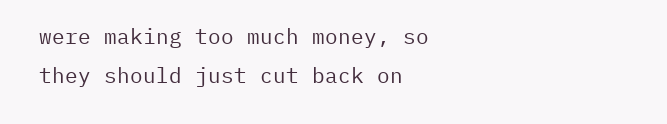were making too much money, so they should just cut back on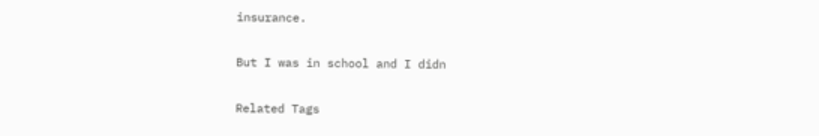insurance.

But I was in school and I didn

Related Tags